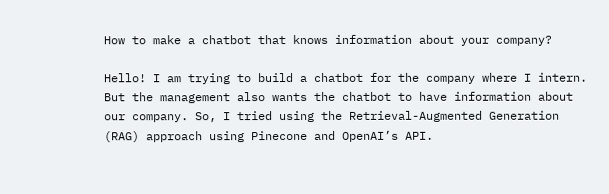How to make a chatbot that knows information about your company?

Hello! I am trying to build a chatbot for the company where I intern. But the management also wants the chatbot to have information about our company. So, I tried using the Retrieval-Augmented Generation (RAG) approach using Pinecone and OpenAI’s API.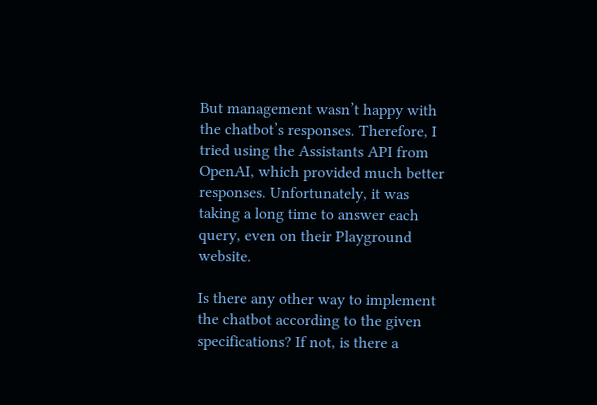But management wasn’t happy with the chatbot’s responses. Therefore, I tried using the Assistants API from OpenAI, which provided much better responses. Unfortunately, it was taking a long time to answer each query, even on their Playground website.

Is there any other way to implement the chatbot according to the given specifications? If not, is there a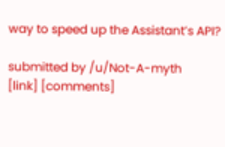way to speed up the Assistant’s API?

submitted by /u/Not-A-myth
[link] [comments]